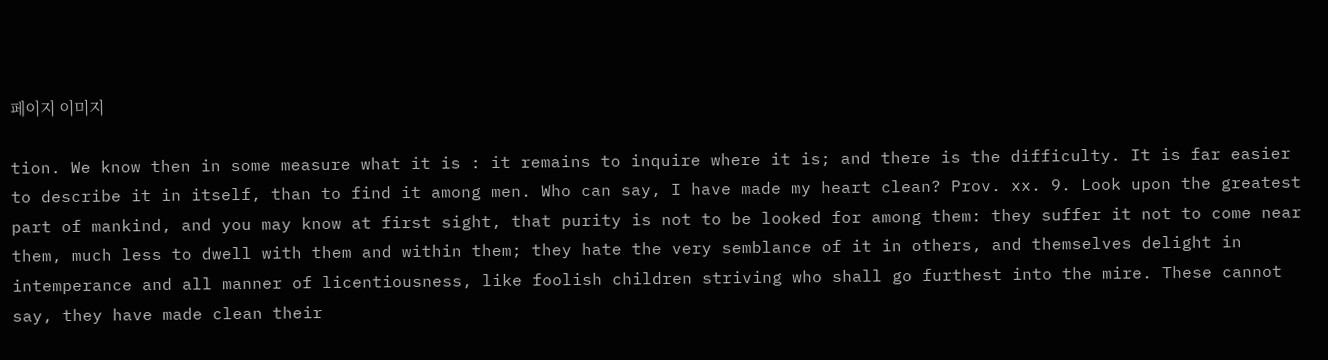페이지 이미지

tion. We know then in some measure what it is : it remains to inquire where it is; and there is the difficulty. It is far easier to describe it in itself, than to find it among men. Who can say, I have made my heart clean? Prov. xx. 9. Look upon the greatest part of mankind, and you may know at first sight, that purity is not to be looked for among them: they suffer it not to come near them, much less to dwell with them and within them; they hate the very semblance of it in others, and themselves delight in intemperance and all manner of licentiousness, like foolish children striving who shall go furthest into the mire. These cannot say, they have made clean their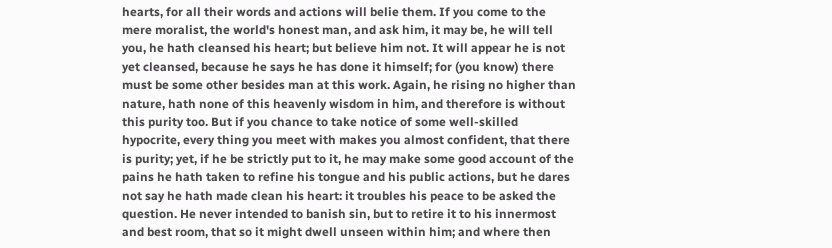hearts, for all their words and actions will belie them. If you come to the mere moralist, the world's honest man, and ask him, it may be, he will tell you, he hath cleansed his heart; but believe him not. It will appear he is not yet cleansed, because he says he has done it himself; for (you know) there must be some other besides man at this work. Again, he rising no higher than nature, hath none of this heavenly wisdom in him, and therefore is without this purity too. But if you chance to take notice of some well-skilled hypocrite, every thing you meet with makes you almost confident, that there is purity; yet, if he be strictly put to it, he may make some good account of the pains he hath taken to refine his tongue and his public actions, but he dares not say he hath made clean his heart: it troubles his peace to be asked the question. He never intended to banish sin, but to retire it to his innermost and best room, that so it might dwell unseen within him; and where then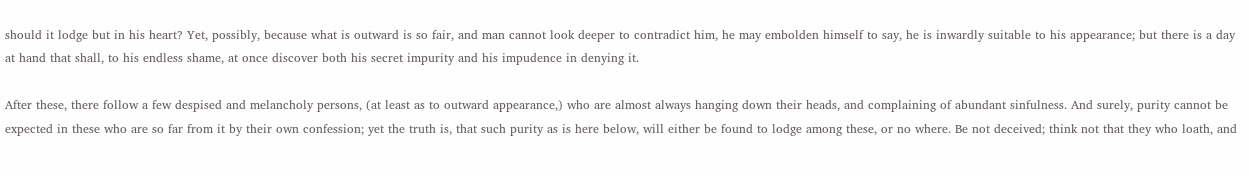should it lodge but in his heart? Yet, possibly, because what is outward is so fair, and man cannot look deeper to contradict him, he may embolden himself to say, he is inwardly suitable to his appearance; but there is a day at hand that shall, to his endless shame, at once discover both his secret impurity and his impudence in denying it.

After these, there follow a few despised and melancholy persons, (at least as to outward appearance,) who are almost always hanging down their heads, and complaining of abundant sinfulness. And surely, purity cannot be expected in these who are so far from it by their own confession; yet the truth is, that such purity as is here below, will either be found to lodge among these, or no where. Be not deceived; think not that they who loath, and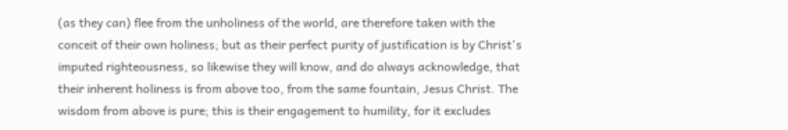(as they can) flee from the unholiness of the world, are therefore taken with the conceit of their own holiness; but as their perfect purity of justification is by Christ's imputed righteousness, so likewise they will know, and do always acknowledge, that their inherent holiness is from above too, from the same fountain, Jesus Christ. The wisdom from above is pure; this is their engagement to humility, for it excludes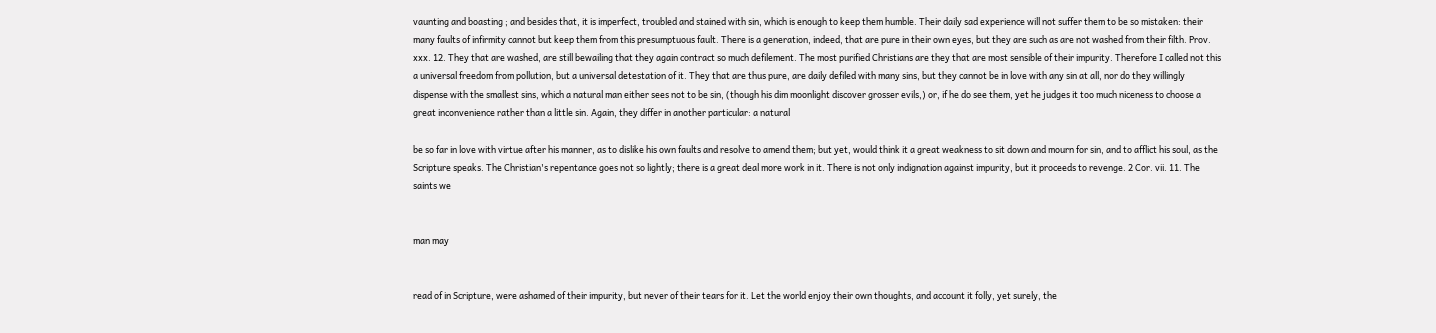vaunting and boasting ; and besides that, it is imperfect, troubled and stained with sin, which is enough to keep them humble. Their daily sad experience will not suffer them to be so mistaken: their many faults of infirmity cannot but keep them from this presumptuous fault. There is a generation, indeed, that are pure in their own eyes, but they are such as are not washed from their filth. Prov. xxx. 12. They that are washed, are still bewailing that they again contract so much defilement. The most purified Christians are they that are most sensible of their impurity. Therefore I called not this a universal freedom from pollution, but a universal detestation of it. They that are thus pure, are daily defiled with many sins, but they cannot be in love with any sin at all, nor do they willingly dispense with the smallest sins, which a natural man either sees not to be sin, (though his dim moonlight discover grosser evils,) or, if he do see them, yet he judges it too much niceness to choose a great inconvenience rather than a little sin. Again, they differ in another particular: a natural

be so far in love with virtue after his manner, as to dislike his own faults and resolve to amend them; but yet, would think it a great weakness to sit down and mourn for sin, and to afflict his soul, as the Scripture speaks. The Christian's repentance goes not so lightly; there is a great deal more work in it. There is not only indignation against impurity, but it proceeds to revenge. 2 Cor. vii. 11. The saints we


man may


read of in Scripture, were ashamed of their impurity, but never of their tears for it. Let the world enjoy their own thoughts, and account it folly, yet surely, the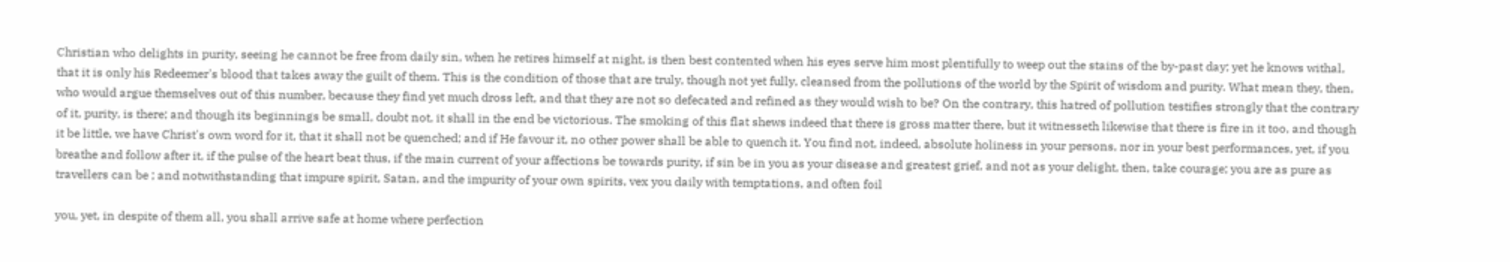Christian who delights in purity, seeing he cannot be free from daily sin, when he retires himself at night, is then best contented when his eyes serve him most plentifully to weep out the stains of the by-past day; yet he knows withal, that it is only his Redeemer's blood that takes away the guilt of them. This is the condition of those that are truly, though not yet fully, cleansed from the pollutions of the world by the Spirit of wisdom and purity. What mean they, then, who would argue themselves out of this number, because they find yet much dross left, and that they are not so defecated and refined as they would wish to be? On the contrary, this hatred of pollution testifies strongly that the contrary of it, purity, is there; and though its beginnings be small, doubt not, it shall in the end be victorious. The smoking of this flat shews indeed that there is gross matter there, but it witnesseth likewise that there is fire in it too, and though it be little, we have Christ's own word for it, that it shall not be quenched; and if He favour it, no other power shall be able to quench it. You find not, indeed, absolute holiness in your persons, nor in your best performances, yet, if you breathe and follow after it, if the pulse of the heart beat thus, if the main current of your affections be towards purity, if sin be in you as your disease and greatest grief, and not as your delight, then, take courage; you are as pure as travellers can be ; and notwithstanding that impure spirit, Satan, and the impurity of your own spirits, vex you daily with temptations, and often foil

you, yet, in despite of them all, you shall arrive safe at home where perfection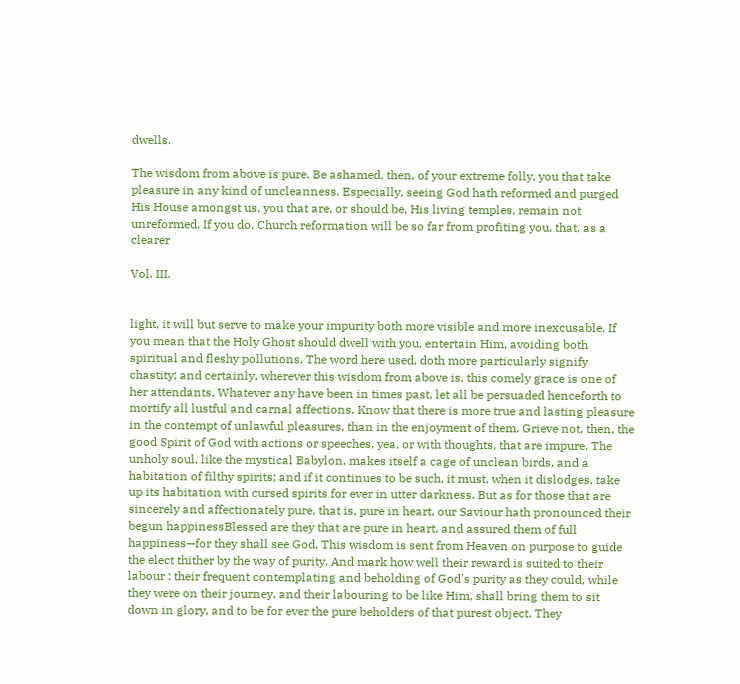dwells.

The wisdom from above is pure. Be ashamed, then, of your extreme folly, you that take pleasure in any kind of uncleanness. Especially, seeing God hath reformed and purged His House amongst us, you that are, or should be, His living temples, remain not unreformed. If you do, Church reformation will be so far from profiting you, that, as a clearer

Vol. III.


light, it will but serve to make your impurity both more visible and more inexcusable. If you mean that the Holy Ghost should dwell with you, entertain Him, avoiding both spiritual and fleshy pollutions. The word here used, doth more particularly signify chastity; and certainly, wherever this wisdom from above is, this comely grace is one of her attendants. Whatever any have been in times past, let all be persuaded henceforth to mortify all lustful and carnal affections. Know that there is more true and lasting pleasure in the contempt of unlawful pleasures, than in the enjoyment of them. Grieve not, then, the good Spirit of God with actions or speeches, yea, or with thoughts, that are impure. The unholy soul, like the mystical Babylon, makes itself a cage of unclean birds, and a habitation of filthy spirits; and if it continues to be such, it must, when it dislodges, take up its habitation with cursed spirits for ever in utter darkness. But as for those that are sincerely and affectionately pure, that is, pure in heart, our Saviour hath pronounced their begun happinessBlessed are they that are pure in heart, and assured them of full happiness—for they shall see God. This wisdom is sent from Heaven on purpose to guide the elect thither by the way of purity. And mark how well their reward is suited to their labour : their frequent contemplating and beholding of God's purity as they could, while they were on their journey, and their labouring to be like Him, shall bring them to sit down in glory, and to be for ever the pure beholders of that purest object. They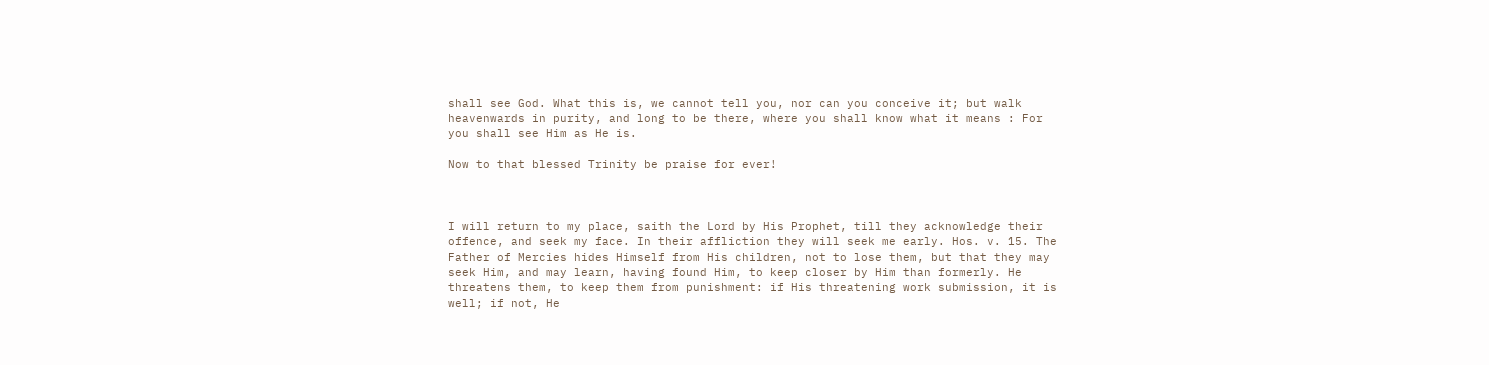shall see God. What this is, we cannot tell you, nor can you conceive it; but walk heavenwards in purity, and long to be there, where you shall know what it means : For you shall see Him as He is.

Now to that blessed Trinity be praise for ever!



I will return to my place, saith the Lord by His Prophet, till they acknowledge their offence, and seek my face. In their affliction they will seek me early. Hos. v. 15. The Father of Mercies hides Himself from His children, not to lose them, but that they may seek Him, and may learn, having found Him, to keep closer by Him than formerly. He threatens them, to keep them from punishment: if His threatening work submission, it is well; if not, He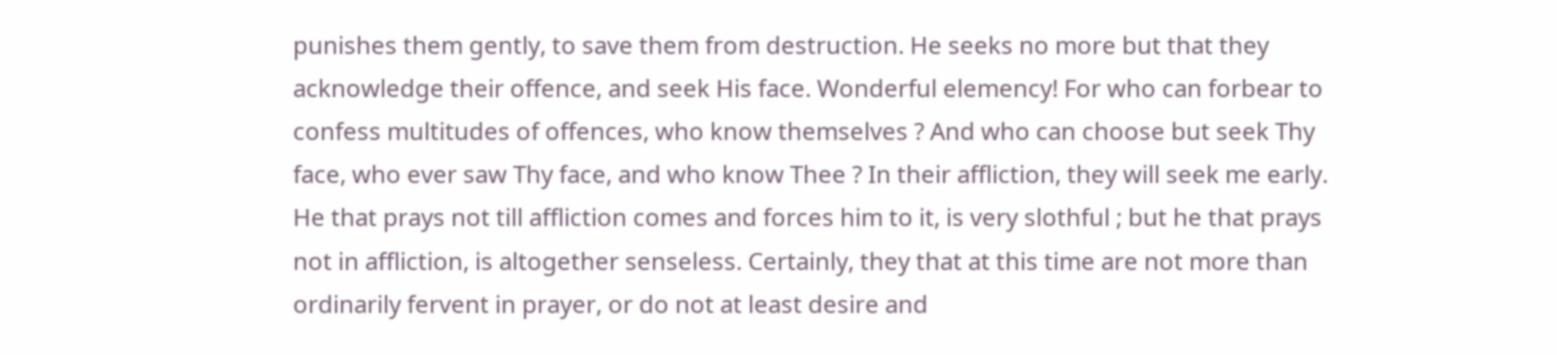punishes them gently, to save them from destruction. He seeks no more but that they acknowledge their offence, and seek His face. Wonderful elemency! For who can forbear to confess multitudes of offences, who know themselves ? And who can choose but seek Thy face, who ever saw Thy face, and who know Thee ? In their affliction, they will seek me early. He that prays not till affliction comes and forces him to it, is very slothful ; but he that prays not in affliction, is altogether senseless. Certainly, they that at this time are not more than ordinarily fervent in prayer, or do not at least desire and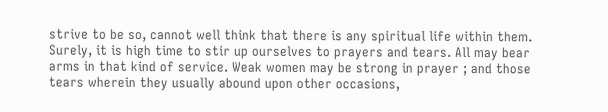strive to be so, cannot well think that there is any spiritual life within them. Surely, it is high time to stir up ourselves to prayers and tears. All may bear arms in that kind of service. Weak women may be strong in prayer ; and those tears wherein they usually abound upon other occasions,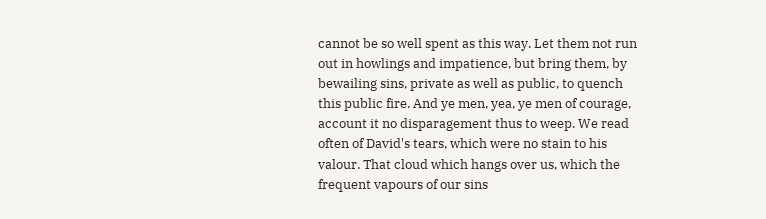cannot be so well spent as this way. Let them not run out in howlings and impatience, but bring them, by bewailing sins, private as well as public, to quench this public fire. And ye men, yea, ye men of courage, account it no disparagement thus to weep. We read often of David's tears, which were no stain to his valour. That cloud which hangs over us, which the frequent vapours of our sins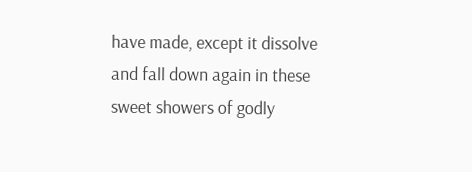have made, except it dissolve and fall down again in these sweet showers of godly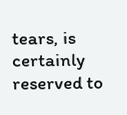tears, is certainly reserved to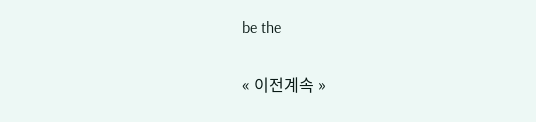be the

« 이전계속 »